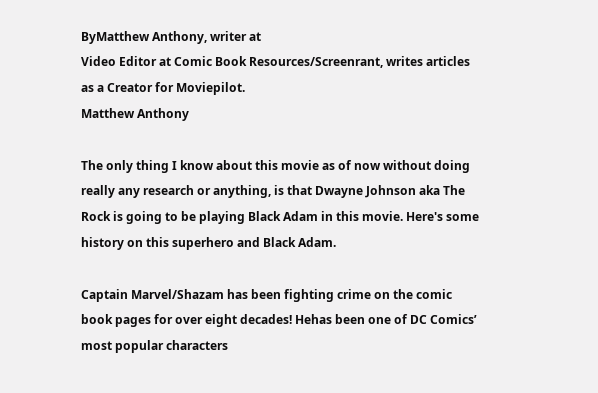ByMatthew Anthony, writer at
Video Editor at Comic Book Resources/Screenrant, writes articles as a Creator for Moviepilot.
Matthew Anthony

The only thing I know about this movie as of now without doing really any research or anything, is that Dwayne Johnson aka The Rock is going to be playing Black Adam in this movie. Here's some history on this superhero and Black Adam.

Captain Marvel/Shazam has been fighting crime on the comic book pages for over eight decades! Hehas been one of DC Comics’ most popular characters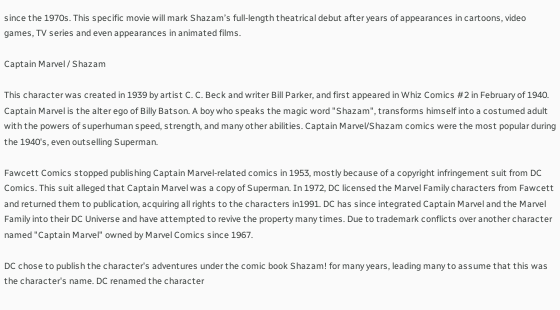since the 1970s. This specific movie will mark Shazam’s full-length theatrical debut after years of appearances in cartoons, video games, TV series and even appearances in animated films.

Captain Marvel / Shazam

This character was created in 1939 by artist C. C. Beck and writer Bill Parker, and first appeared in Whiz Comics #2 in February of 1940. Captain Marvel is the alter ego of Billy Batson. A boy who speaks the magic word "Shazam", transforms himself into a costumed adult with the powers of superhuman speed, strength, and many other abilities. Captain Marvel/Shazam comics were the most popular during the 1940's, even outselling Superman.

Fawcett Comics stopped publishing Captain Marvel-related comics in 1953, mostly because of a copyright infringement suit from DC Comics. This suit alleged that Captain Marvel was a copy of Superman. In 1972, DC licensed the Marvel Family characters from Fawcett and returned them to publication, acquiring all rights to the characters in1991. DC has since integrated Captain Marvel and the Marvel Family into their DC Universe and have attempted to revive the property many times. Due to trademark conflicts over another character named "Captain Marvel" owned by Marvel Comics since 1967.

DC chose to publish the character's adventures under the comic book Shazam! for many years, leading many to assume that this was the character's name. DC renamed the character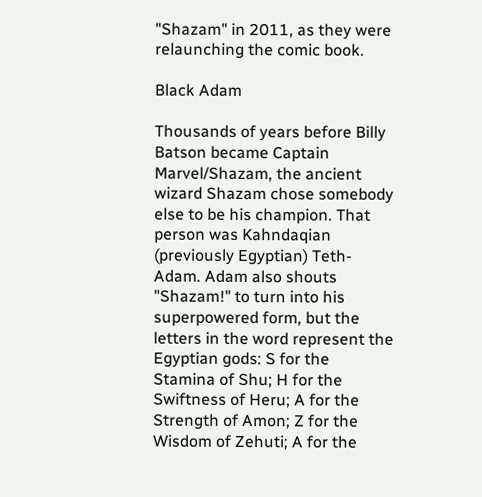"Shazam" in 2011, as they were relaunching the comic book.

Black Adam

Thousands of years before Billy Batson became Captain Marvel/Shazam, the ancient wizard Shazam chose somebody else to be his champion. That person was Kahndaqian (previously Egyptian) Teth-Adam. Adam also shouts "Shazam!" to turn into his superpowered form, but the letters in the word represent the Egyptian gods: S for the Stamina of Shu; H for the Swiftness of Heru; A for the Strength of Amon; Z for the Wisdom of Zehuti; A for the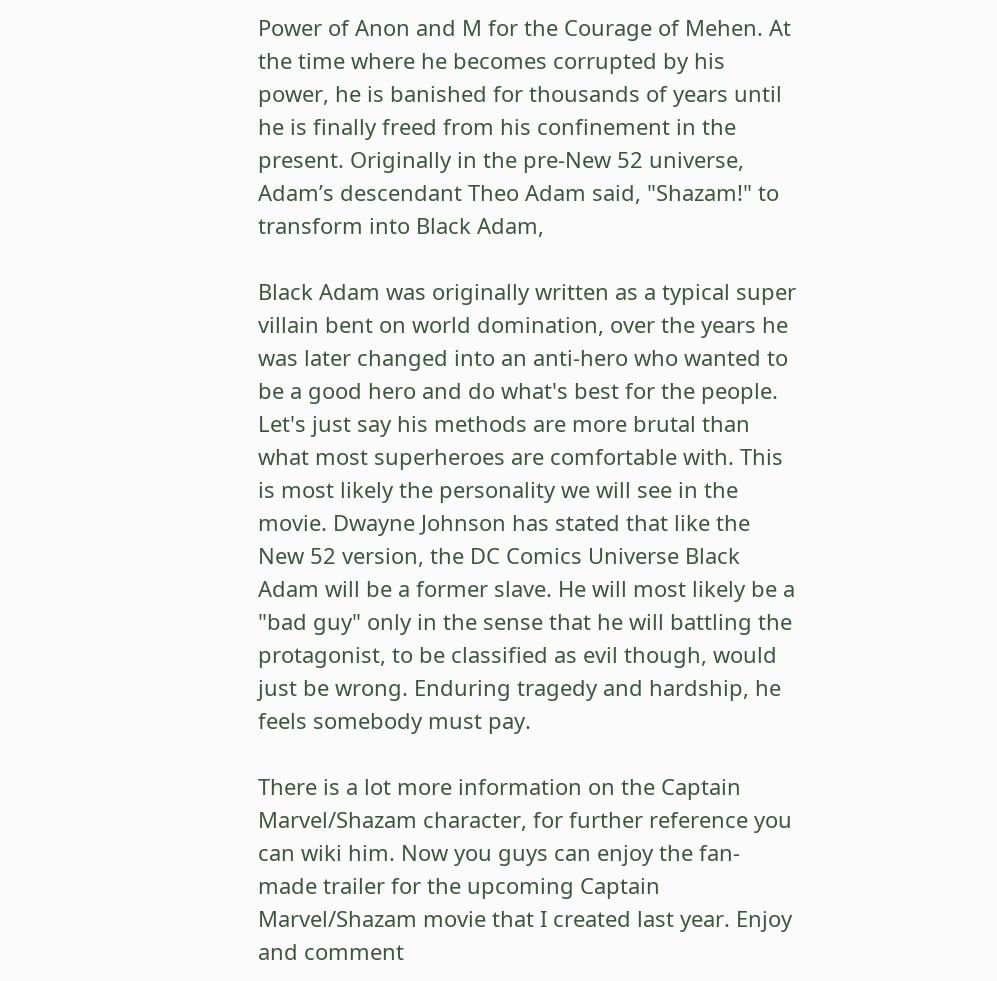Power of Anon and M for the Courage of Mehen. At the time where he becomes corrupted by his power, he is banished for thousands of years until he is finally freed from his confinement in the present. Originally in the pre-New 52 universe, Adam’s descendant Theo Adam said, "Shazam!" to transform into Black Adam,

Black Adam was originally written as a typical super villain bent on world domination, over the years he was later changed into an anti-hero who wanted to be a good hero and do what's best for the people. Let's just say his methods are more brutal than what most superheroes are comfortable with. This is most likely the personality we will see in the movie. Dwayne Johnson has stated that like the New 52 version, the DC Comics Universe Black Adam will be a former slave. He will most likely be a "bad guy" only in the sense that he will battling the protagonist, to be classified as evil though, would just be wrong. Enduring tragedy and hardship, he feels somebody must pay.

There is a lot more information on the Captain Marvel/Shazam character, for further reference you can wiki him. Now you guys can enjoy the fan-made trailer for the upcoming Captain Marvel/Shazam movie that I created last year. Enjoy and comment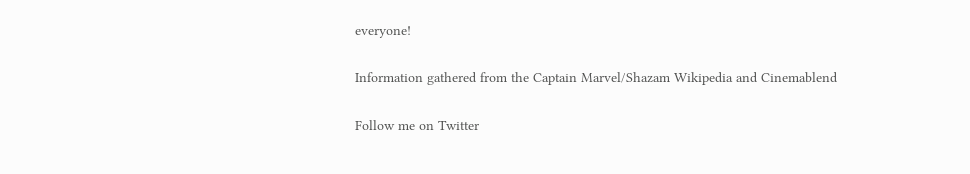everyone!

Information gathered from the Captain Marvel/Shazam Wikipedia and Cinemablend

Follow me on Twitter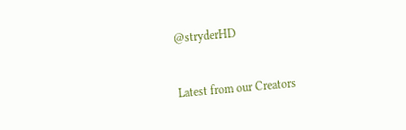@stryderHD


Latest from our Creators